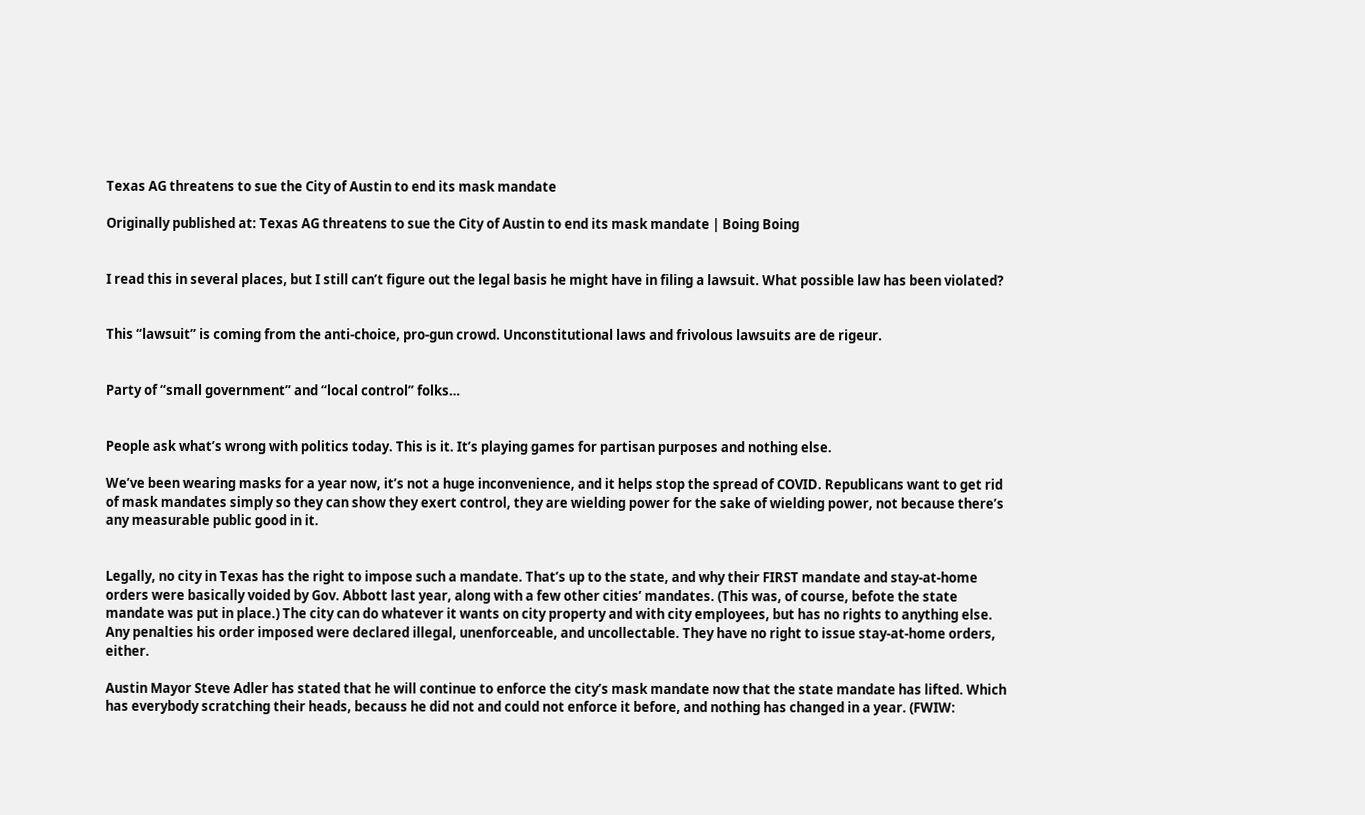Texas AG threatens to sue the City of Austin to end its mask mandate

Originally published at: Texas AG threatens to sue the City of Austin to end its mask mandate | Boing Boing


I read this in several places, but I still can’t figure out the legal basis he might have in filing a lawsuit. What possible law has been violated?


This “lawsuit” is coming from the anti-choice, pro-gun crowd. Unconstitutional laws and frivolous lawsuits are de rigeur.


Party of “small government” and “local control” folks…


People ask what’s wrong with politics today. This is it. It’s playing games for partisan purposes and nothing else.

We’ve been wearing masks for a year now, it’s not a huge inconvenience, and it helps stop the spread of COVID. Republicans want to get rid of mask mandates simply so they can show they exert control, they are wielding power for the sake of wielding power, not because there’s any measurable public good in it.


Legally, no city in Texas has the right to impose such a mandate. That’s up to the state, and why their FIRST mandate and stay-at-home orders were basically voided by Gov. Abbott last year, along with a few other cities’ mandates. (This was, of course, befote the state mandate was put in place.) The city can do whatever it wants on city property and with city employees, but has no rights to anything else. Any penalties his order imposed were declared illegal, unenforceable, and uncollectable. They have no right to issue stay-at-home orders, either.

Austin Mayor Steve Adler has stated that he will continue to enforce the city’s mask mandate now that the state mandate has lifted. Which has everybody scratching their heads, becauss he did not and could not enforce it before, and nothing has changed in a year. (FWIW: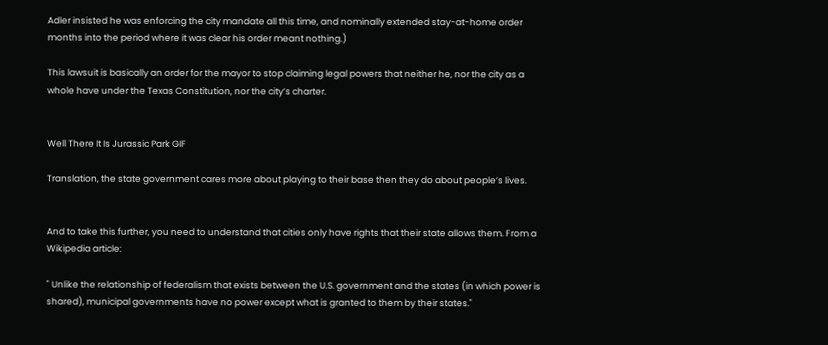Adler insisted he was enforcing the city mandate all this time, and nominally extended stay-at-home order months into the period where it was clear his order meant nothing.)

This lawsuit is basically an order for the mayor to stop claiming legal powers that neither he, nor the city as a whole have under the Texas Constitution, nor the city’s charter.


Well There It Is Jurassic Park GIF

Translation, the state government cares more about playing to their base then they do about people’s lives.


And to take this further, you need to understand that cities only have rights that their state allows them. From a Wikipedia article:

" Unlike the relationship of federalism that exists between the U.S. government and the states (in which power is shared), municipal governments have no power except what is granted to them by their states."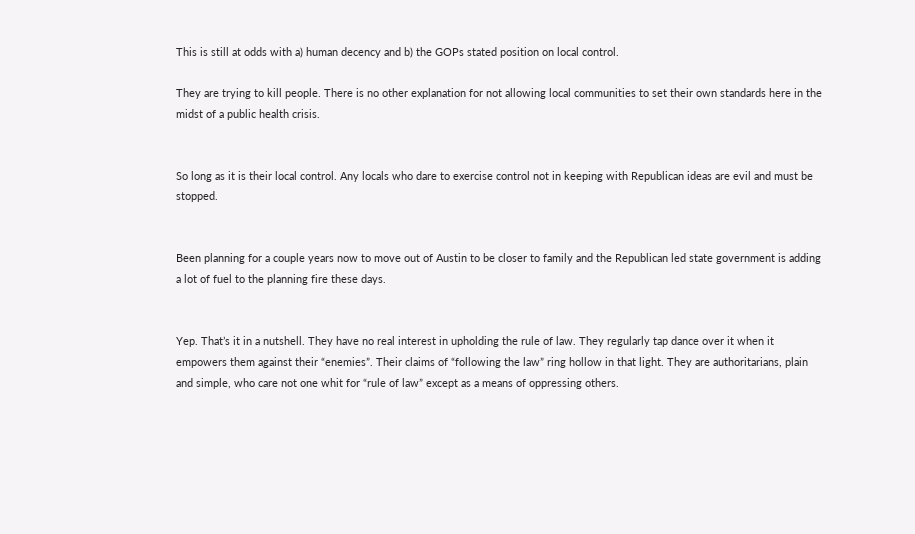This is still at odds with a) human decency and b) the GOPs stated position on local control.

They are trying to kill people. There is no other explanation for not allowing local communities to set their own standards here in the midst of a public health crisis.


So long as it is their local control. Any locals who dare to exercise control not in keeping with Republican ideas are evil and must be stopped.


Been planning for a couple years now to move out of Austin to be closer to family and the Republican led state government is adding a lot of fuel to the planning fire these days.


Yep. That’s it in a nutshell. They have no real interest in upholding the rule of law. They regularly tap dance over it when it empowers them against their “enemies”. Their claims of “following the law” ring hollow in that light. They are authoritarians, plain and simple, who care not one whit for “rule of law” except as a means of oppressing others.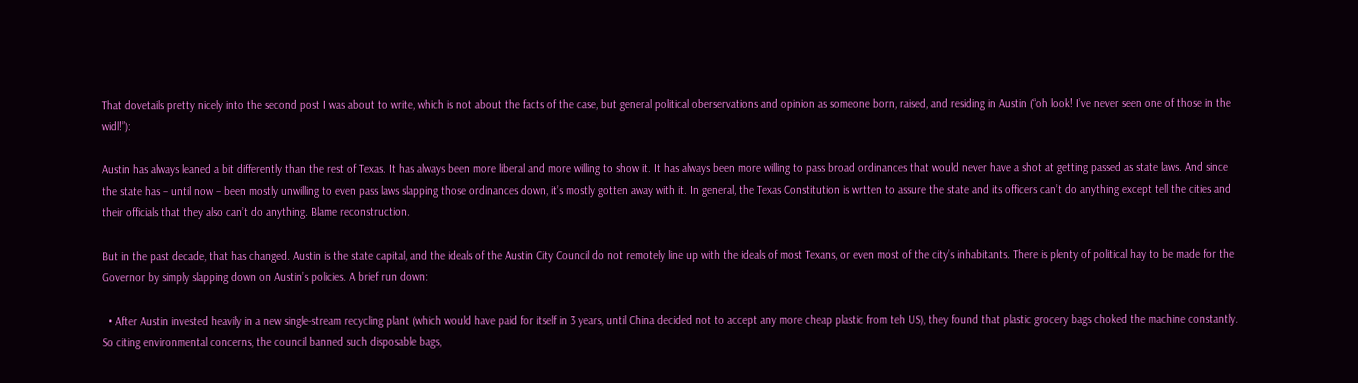That dovetails pretty nicely into the second post I was about to write, which is not about the facts of the case, but general political oberservations and opinion as someone born, raised, and residing in Austin (“oh look! I’ve never seen one of those in the widl!”):

Austin has always leaned a bit differently than the rest of Texas. It has always been more liberal and more willing to show it. It has always been more willing to pass broad ordinances that would never have a shot at getting passed as state laws. And since the state has – until now – been mostly unwilling to even pass laws slapping those ordinances down, it’s mostly gotten away with it. In general, the Texas Constitution is wrtten to assure the state and its officers can’t do anything except tell the cities and their officials that they also can’t do anything. Blame reconstruction.

But in the past decade, that has changed. Austin is the state capital, and the ideals of the Austin City Council do not remotely line up with the ideals of most Texans, or even most of the city’s inhabitants. There is plenty of political hay to be made for the Governor by simply slapping down on Austin’s policies. A brief run down:

  • After Austin invested heavily in a new single-stream recycling plant (which would have paid for itself in 3 years, until China decided not to accept any more cheap plastic from teh US), they found that plastic grocery bags choked the machine constantly. So citing environmental concerns, the council banned such disposable bags,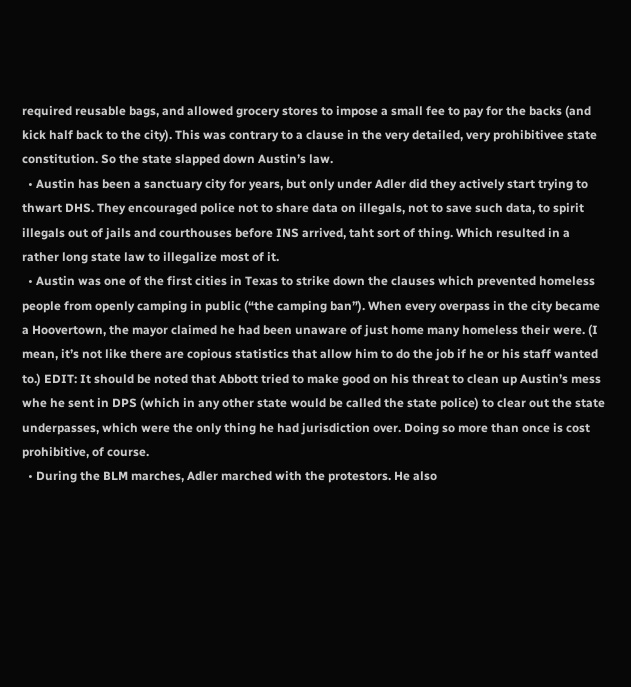required reusable bags, and allowed grocery stores to impose a small fee to pay for the backs (and kick half back to the city). This was contrary to a clause in the very detailed, very prohibitivee state constitution. So the state slapped down Austin’s law.
  • Austin has been a sanctuary city for years, but only under Adler did they actively start trying to thwart DHS. They encouraged police not to share data on illegals, not to save such data, to spirit illegals out of jails and courthouses before INS arrived, taht sort of thing. Which resulted in a rather long state law to illegalize most of it.
  • Austin was one of the first cities in Texas to strike down the clauses which prevented homeless people from openly camping in public (“the camping ban”). When every overpass in the city became a Hoovertown, the mayor claimed he had been unaware of just home many homeless their were. (I mean, it’s not like there are copious statistics that allow him to do the job if he or his staff wanted to.) EDIT: It should be noted that Abbott tried to make good on his threat to clean up Austin’s mess whe he sent in DPS (which in any other state would be called the state police) to clear out the state underpasses, which were the only thing he had jurisdiction over. Doing so more than once is cost prohibitive, of course.
  • During the BLM marches, Adler marched with the protestors. He also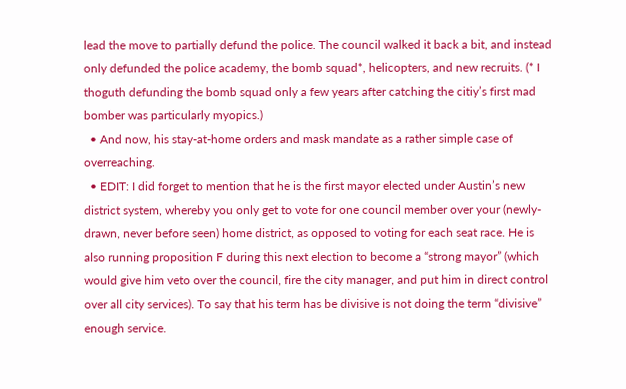lead the move to partially defund the police. The council walked it back a bit, and instead only defunded the police academy, the bomb squad*, helicopters, and new recruits. (* I thoguth defunding the bomb squad only a few years after catching the citiy’s first mad bomber was particularly myopics.)
  • And now, his stay-at-home orders and mask mandate as a rather simple case of overreaching.
  • EDIT: I did forget to mention that he is the first mayor elected under Austin’s new district system, whereby you only get to vote for one council member over your (newly-drawn, never before seen) home district, as opposed to voting for each seat race. He is also running proposition F during this next election to become a “strong mayor” (which would give him veto over the council, fire the city manager, and put him in direct control over all city services). To say that his term has be divisive is not doing the term “divisive” enough service.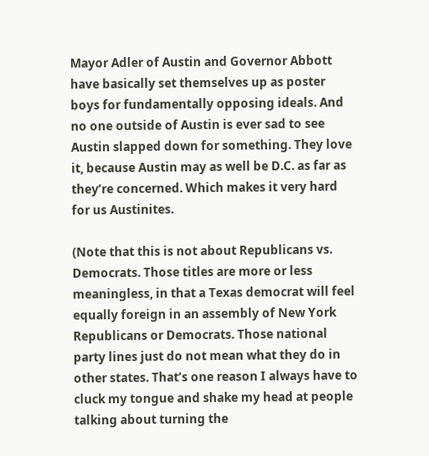Mayor Adler of Austin and Governor Abbott have basically set themselves up as poster boys for fundamentally opposing ideals. And no one outside of Austin is ever sad to see Austin slapped down for something. They love it, because Austin may as well be D.C. as far as they’re concerned. Which makes it very hard for us Austinites.

(Note that this is not about Republicans vs. Democrats. Those titles are more or less meaningless, in that a Texas democrat will feel equally foreign in an assembly of New York Republicans or Democrats. Those national party lines just do not mean what they do in other states. That’s one reason I always have to cluck my tongue and shake my head at people talking about turning the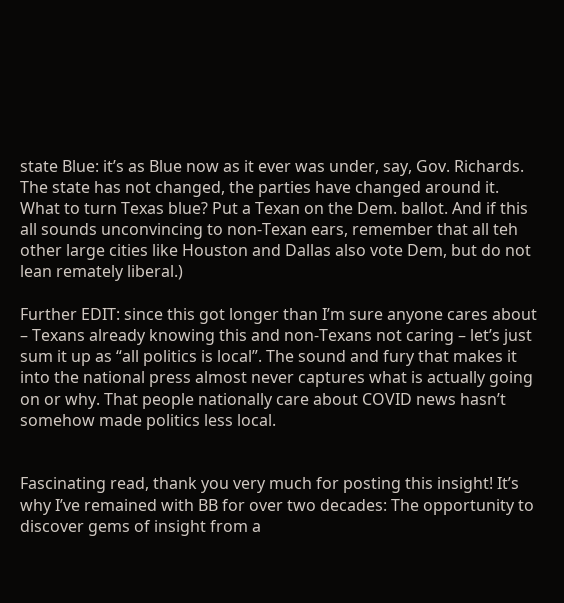state Blue: it’s as Blue now as it ever was under, say, Gov. Richards. The state has not changed, the parties have changed around it. What to turn Texas blue? Put a Texan on the Dem. ballot. And if this all sounds unconvincing to non-Texan ears, remember that all teh other large cities like Houston and Dallas also vote Dem, but do not lean remately liberal.)

Further EDIT: since this got longer than I’m sure anyone cares about – Texans already knowing this and non-Texans not caring – let’s just sum it up as “all politics is local”. The sound and fury that makes it into the national press almost never captures what is actually going on or why. That people nationally care about COVID news hasn’t somehow made politics less local.


Fascinating read, thank you very much for posting this insight! It’s why I’ve remained with BB for over two decades: The opportunity to discover gems of insight from a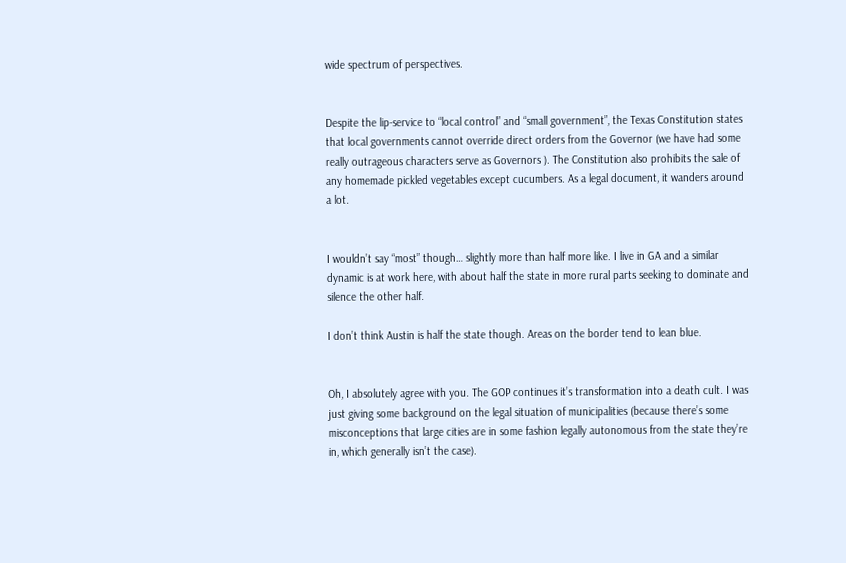wide spectrum of perspectives.


Despite the lip-service to “local control” and “small government”, the Texas Constitution states that local governments cannot override direct orders from the Governor (we have had some really outrageous characters serve as Governors ). The Constitution also prohibits the sale of any homemade pickled vegetables except cucumbers. As a legal document, it wanders around a lot.


I wouldn’t say “most” though… slightly more than half more like. I live in GA and a similar dynamic is at work here, with about half the state in more rural parts seeking to dominate and silence the other half.

I don’t think Austin is half the state though. Areas on the border tend to lean blue.


Oh, I absolutely agree with you. The GOP continues it’s transformation into a death cult. I was just giving some background on the legal situation of municipalities (because there’s some misconceptions that large cities are in some fashion legally autonomous from the state they’re in, which generally isn’t the case).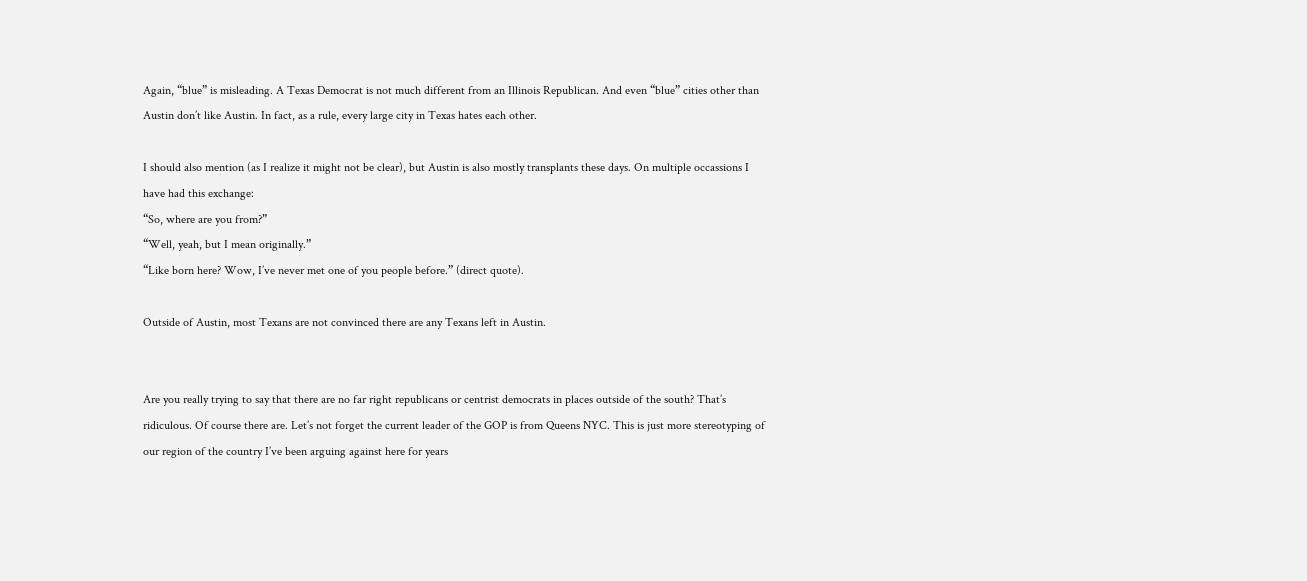Again, “blue” is misleading. A Texas Democrat is not much different from an Illinois Republican. And even “blue” cities other than Austin don’t like Austin. In fact, as a rule, every large city in Texas hates each other.

I should also mention (as I realize it might not be clear), but Austin is also mostly transplants these days. On multiple occassions I have had this exchange:
“So, where are you from?”
“Well, yeah, but I mean originally.”
“Like born here? Wow, I’ve never met one of you people before.” (direct quote).

Outside of Austin, most Texans are not convinced there are any Texans left in Austin.


Are you really trying to say that there are no far right republicans or centrist democrats in places outside of the south? That’s ridiculous. Of course there are. Let’s not forget the current leader of the GOP is from Queens NYC. This is just more stereotyping of our region of the country I’ve been arguing against here for years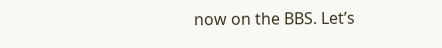now on the BBS. Let’s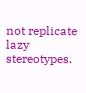not replicate lazy stereotypes.